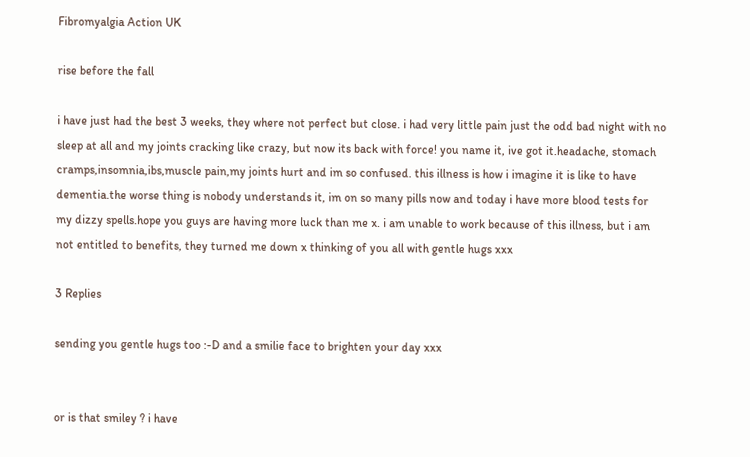Fibromyalgia Action UK

rise before the fall

i have just had the best 3 weeks, they where not perfect but close. i had very little pain just the odd bad night with no sleep at all and my joints cracking like crazy, but now its back with force! you name it, ive got it.headache, stomach cramps,insomnia,ibs,muscle pain,my joints hurt and im so confused. this illness is how i imagine it is like to have dementia.the worse thing is nobody understands it, im on so many pills now and today i have more blood tests for my dizzy spells.hope you guys are having more luck than me x. i am unable to work because of this illness, but i am not entitled to benefits, they turned me down x thinking of you all with gentle hugs xxx

3 Replies

sending you gentle hugs too :-D and a smilie face to brighten your day xxx


or is that smiley ? i have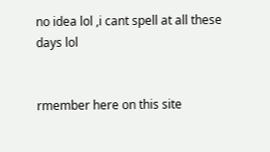no idea lol ,i cant spell at all these days lol


rmember here on this site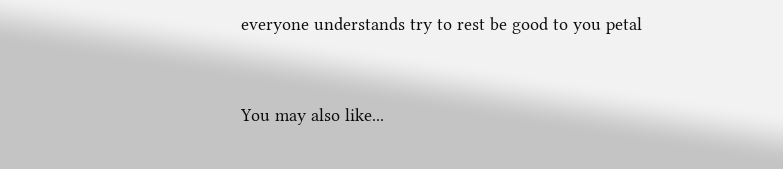everyone understands try to rest be good to you petal


You may also like...